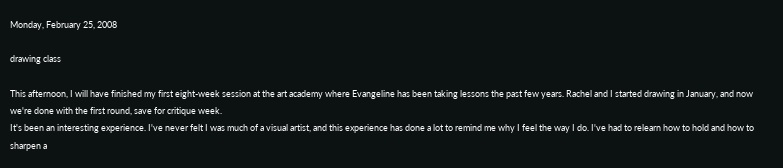Monday, February 25, 2008

drawing class

This afternoon, I will have finished my first eight-week session at the art academy where Evangeline has been taking lessons the past few years. Rachel and I started drawing in January, and now we're done with the first round, save for critique week.
It's been an interesting experience. I've never felt I was much of a visual artist, and this experience has done a lot to remind me why I feel the way I do. I've had to relearn how to hold and how to sharpen a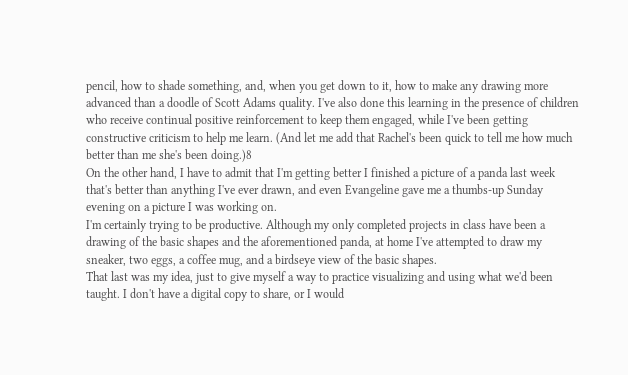pencil, how to shade something, and, when you get down to it, how to make any drawing more advanced than a doodle of Scott Adams quality. I've also done this learning in the presence of children who receive continual positive reinforcement to keep them engaged, while I've been getting constructive criticism to help me learn. (And let me add that Rachel's been quick to tell me how much better than me she's been doing.)8
On the other hand, I have to admit that I'm getting better I finished a picture of a panda last week that's better than anything I've ever drawn, and even Evangeline gave me a thumbs-up Sunday evening on a picture I was working on.
I'm certainly trying to be productive. Although my only completed projects in class have been a drawing of the basic shapes and the aforementioned panda, at home I've attempted to draw my sneaker, two eggs, a coffee mug, and a birdseye view of the basic shapes.
That last was my idea, just to give myself a way to practice visualizing and using what we'd been taught. I don't have a digital copy to share, or I would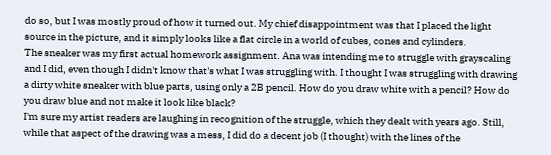do so, but I was mostly proud of how it turned out. My chief disappointment was that I placed the light source in the picture, and it simply looks like a flat circle in a world of cubes, cones and cylinders.
The sneaker was my first actual homework assignment. Ana was intending me to struggle with grayscaling and I did, even though I didn't know that's what I was struggling with. I thought I was struggling with drawing a dirty white sneaker with blue parts, using only a 2B pencil. How do you draw white with a pencil? How do you draw blue and not make it look like black?
I'm sure my artist readers are laughing in recognition of the struggle, which they dealt with years ago. Still, while that aspect of the drawing was a mess, I did do a decent job (I thought) with the lines of the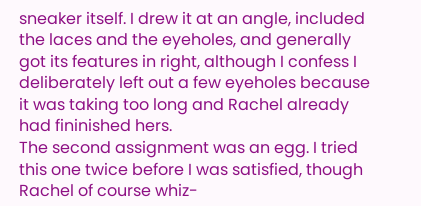sneaker itself. I drew it at an angle, included the laces and the eyeholes, and generally got its features in right, although I confess I deliberately left out a few eyeholes because it was taking too long and Rachel already had fininished hers.
The second assignment was an egg. I tried this one twice before I was satisfied, though Rachel of course whiz-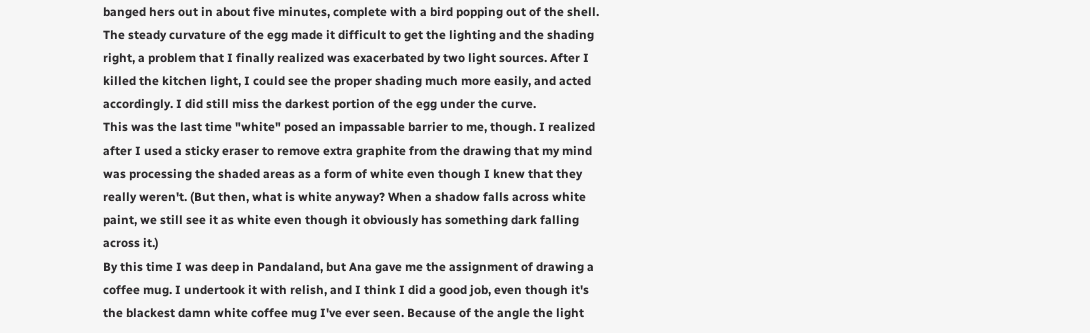banged hers out in about five minutes, complete with a bird popping out of the shell. The steady curvature of the egg made it difficult to get the lighting and the shading right, a problem that I finally realized was exacerbated by two light sources. After I killed the kitchen light, I could see the proper shading much more easily, and acted accordingly. I did still miss the darkest portion of the egg under the curve.
This was the last time "white" posed an impassable barrier to me, though. I realized after I used a sticky eraser to remove extra graphite from the drawing that my mind was processing the shaded areas as a form of white even though I knew that they really weren't. (But then, what is white anyway? When a shadow falls across white paint, we still see it as white even though it obviously has something dark falling across it.)
By this time I was deep in Pandaland, but Ana gave me the assignment of drawing a coffee mug. I undertook it with relish, and I think I did a good job, even though it's the blackest damn white coffee mug I've ever seen. Because of the angle the light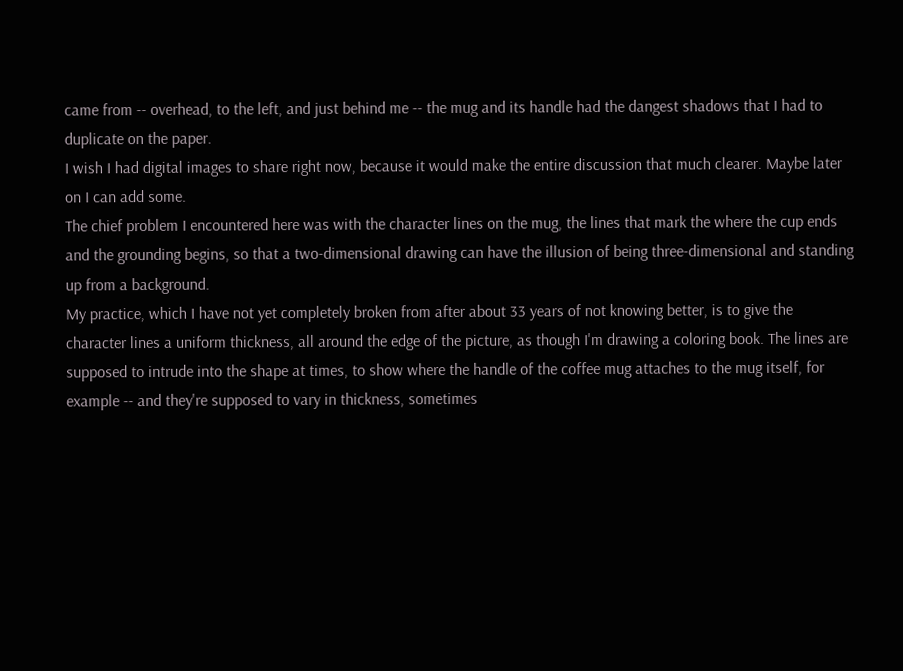came from -- overhead, to the left, and just behind me -- the mug and its handle had the dangest shadows that I had to duplicate on the paper.
I wish I had digital images to share right now, because it would make the entire discussion that much clearer. Maybe later on I can add some.
The chief problem I encountered here was with the character lines on the mug, the lines that mark the where the cup ends and the grounding begins, so that a two-dimensional drawing can have the illusion of being three-dimensional and standing up from a background.
My practice, which I have not yet completely broken from after about 33 years of not knowing better, is to give the character lines a uniform thickness, all around the edge of the picture, as though I'm drawing a coloring book. The lines are supposed to intrude into the shape at times, to show where the handle of the coffee mug attaches to the mug itself, for example -- and they're supposed to vary in thickness, sometimes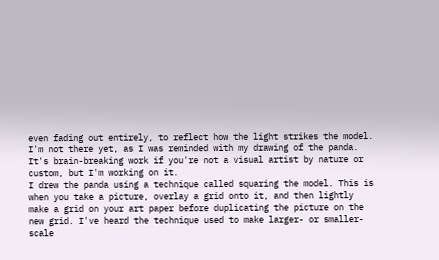even fading out entirely, to reflect how the light strikes the model.
I'm not there yet, as I was reminded with my drawing of the panda. It's brain-breaking work if you're not a visual artist by nature or custom, but I'm working on it.
I drew the panda using a technique called squaring the model. This is when you take a picture, overlay a grid onto it, and then lightly make a grid on your art paper before duplicating the picture on the new grid. I've heard the technique used to make larger- or smaller-scale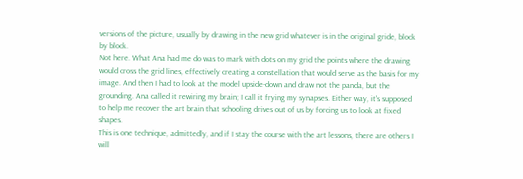versions of the picture, usually by drawing in the new grid whatever is in the original gride, block by block.
Not here. What Ana had me do was to mark with dots on my grid the points where the drawing would cross the grid lines, effectively creating a constellation that would serve as the basis for my image. And then I had to look at the model upside-down and draw not the panda, but the grounding. Ana called it rewiring my brain; I call it frying my synapses. Either way, it's supposed to help me recover the art brain that schooling drives out of us by forcing us to look at fixed shapes.
This is one technique, admittedly, and if I stay the course with the art lessons, there are others I will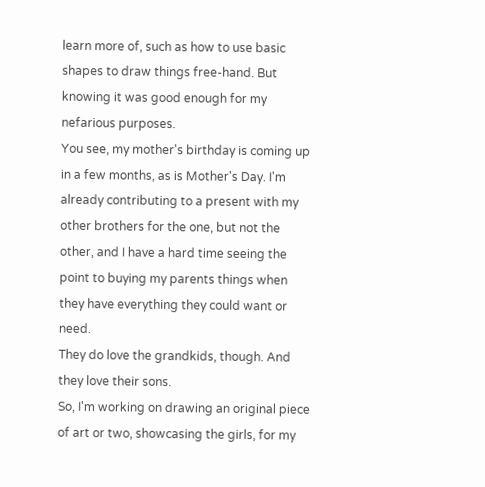learn more of, such as how to use basic shapes to draw things free-hand. But knowing it was good enough for my nefarious purposes.
You see, my mother's birthday is coming up in a few months, as is Mother's Day. I'm already contributing to a present with my other brothers for the one, but not the other, and I have a hard time seeing the point to buying my parents things when they have everything they could want or need.
They do love the grandkids, though. And they love their sons.
So, I'm working on drawing an original piece of art or two, showcasing the girls, for my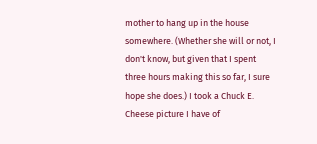mother to hang up in the house somewhere. (Whether she will or not, I don't know, but given that I spent three hours making this so far, I sure hope she does.) I took a Chuck E. Cheese picture I have of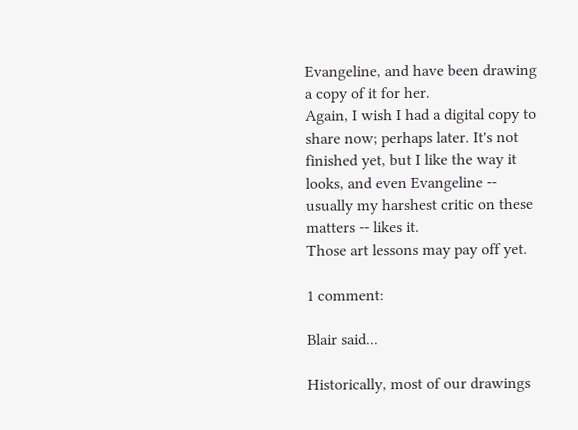Evangeline, and have been drawing a copy of it for her.
Again, I wish I had a digital copy to share now; perhaps later. It's not finished yet, but I like the way it looks, and even Evangeline -- usually my harshest critic on these matters -- likes it.
Those art lessons may pay off yet.

1 comment:

Blair said...

Historically, most of our drawings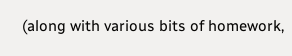(along with various bits of homework,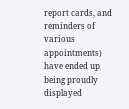report cards, and reminders of various appointments) have ended up being proudly displayed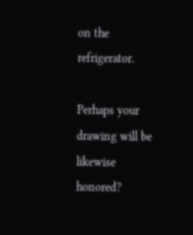on the refrigerator.

Perhaps your drawing will be likewise honored?